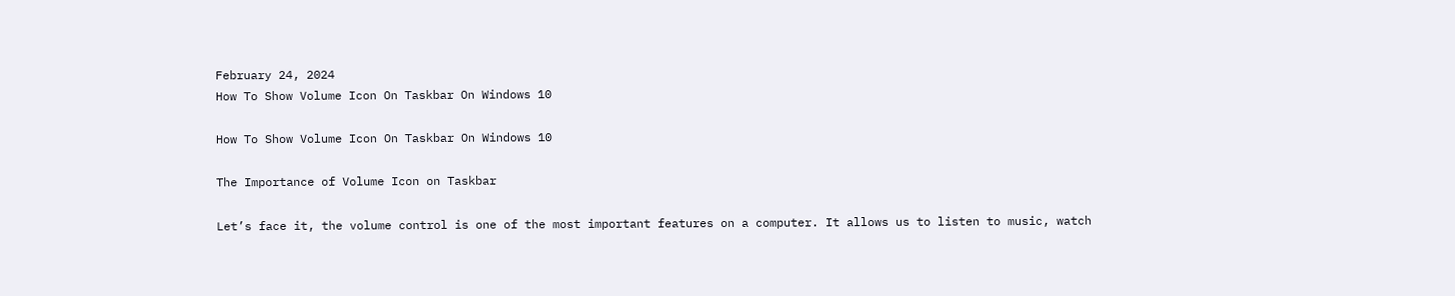February 24, 2024
How To Show Volume Icon On Taskbar On Windows 10

How To Show Volume Icon On Taskbar On Windows 10

The Importance of Volume Icon on Taskbar

Let’s face it, the volume control is one of the most important features on a computer. It allows us to listen to music, watch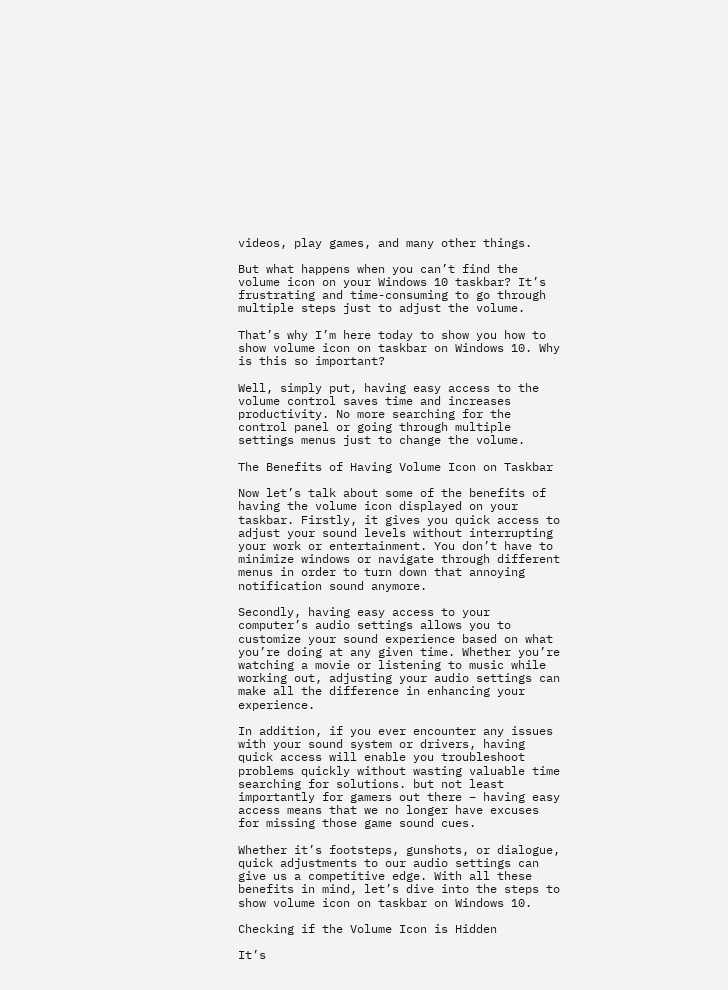videos, play games, and many other things.

But what happens when you can’t find the volume icon on your Windows 10 taskbar? It’s frustrating and time-consuming to go through multiple steps just to adjust the volume.

That’s why I’m here today to show you how to show volume icon on taskbar on Windows 10. Why is this so important?

Well, simply put, having easy access to the volume control saves time and increases productivity. No more searching for the control panel or going through multiple settings menus just to change the volume.

The Benefits of Having Volume Icon on Taskbar

Now let’s talk about some of the benefits of having the volume icon displayed on your taskbar. Firstly, it gives you quick access to adjust your sound levels without interrupting your work or entertainment. You don’t have to minimize windows or navigate through different menus in order to turn down that annoying notification sound anymore.

Secondly, having easy access to your computer’s audio settings allows you to customize your sound experience based on what you’re doing at any given time. Whether you’re watching a movie or listening to music while working out, adjusting your audio settings can make all the difference in enhancing your experience.

In addition, if you ever encounter any issues with your sound system or drivers, having quick access will enable you troubleshoot problems quickly without wasting valuable time searching for solutions. but not least importantly for gamers out there – having easy access means that we no longer have excuses for missing those game sound cues.

Whether it’s footsteps, gunshots, or dialogue, quick adjustments to our audio settings can give us a competitive edge. With all these benefits in mind, let’s dive into the steps to show volume icon on taskbar on Windows 10.

Checking if the Volume Icon is Hidden

It’s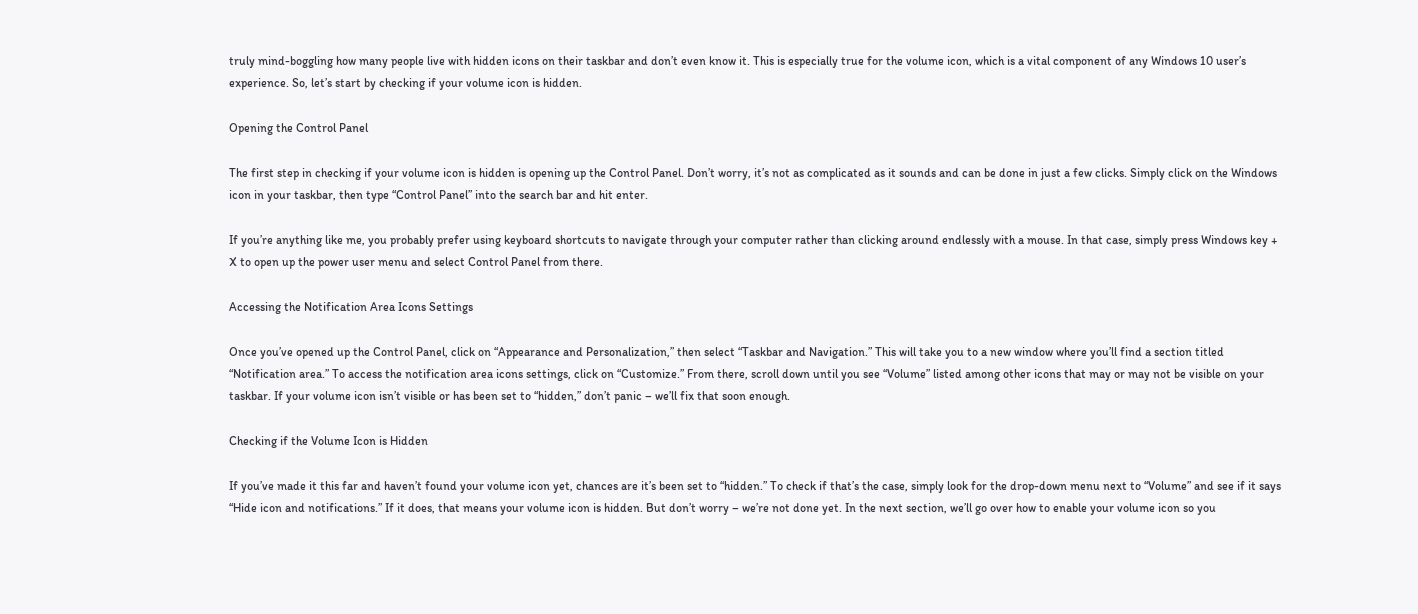truly mind-boggling how many people live with hidden icons on their taskbar and don’t even know it. This is especially true for the volume icon, which is a vital component of any Windows 10 user’s experience. So, let’s start by checking if your volume icon is hidden.

Opening the Control Panel

The first step in checking if your volume icon is hidden is opening up the Control Panel. Don’t worry, it’s not as complicated as it sounds and can be done in just a few clicks. Simply click on the Windows icon in your taskbar, then type “Control Panel” into the search bar and hit enter.

If you’re anything like me, you probably prefer using keyboard shortcuts to navigate through your computer rather than clicking around endlessly with a mouse. In that case, simply press Windows key + X to open up the power user menu and select Control Panel from there.

Accessing the Notification Area Icons Settings

Once you’ve opened up the Control Panel, click on “Appearance and Personalization,” then select “Taskbar and Navigation.” This will take you to a new window where you’ll find a section titled “Notification area.” To access the notification area icons settings, click on “Customize.” From there, scroll down until you see “Volume” listed among other icons that may or may not be visible on your taskbar. If your volume icon isn’t visible or has been set to “hidden,” don’t panic – we’ll fix that soon enough.

Checking if the Volume Icon is Hidden

If you’ve made it this far and haven’t found your volume icon yet, chances are it’s been set to “hidden.” To check if that’s the case, simply look for the drop-down menu next to “Volume” and see if it says “Hide icon and notifications.” If it does, that means your volume icon is hidden. But don’t worry – we’re not done yet. In the next section, we’ll go over how to enable your volume icon so you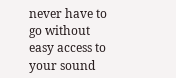never have to go without easy access to your sound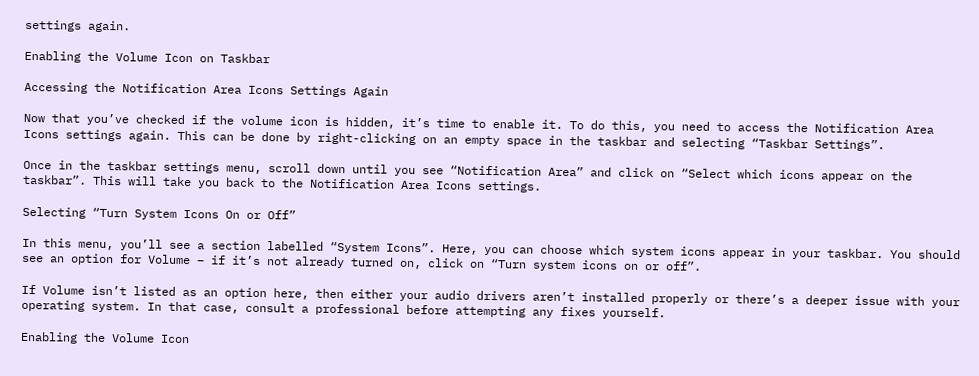settings again.

Enabling the Volume Icon on Taskbar

Accessing the Notification Area Icons Settings Again

Now that you’ve checked if the volume icon is hidden, it’s time to enable it. To do this, you need to access the Notification Area Icons settings again. This can be done by right-clicking on an empty space in the taskbar and selecting “Taskbar Settings”.

Once in the taskbar settings menu, scroll down until you see “Notification Area” and click on “Select which icons appear on the taskbar”. This will take you back to the Notification Area Icons settings.

Selecting “Turn System Icons On or Off”

In this menu, you’ll see a section labelled “System Icons”. Here, you can choose which system icons appear in your taskbar. You should see an option for Volume – if it’s not already turned on, click on “Turn system icons on or off”.

If Volume isn’t listed as an option here, then either your audio drivers aren’t installed properly or there’s a deeper issue with your operating system. In that case, consult a professional before attempting any fixes yourself.

Enabling the Volume Icon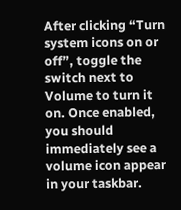After clicking “Turn system icons on or off”, toggle the switch next to Volume to turn it on. Once enabled, you should immediately see a volume icon appear in your taskbar.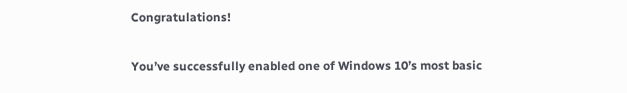Congratulations!

You’ve successfully enabled one of Windows 10’s most basic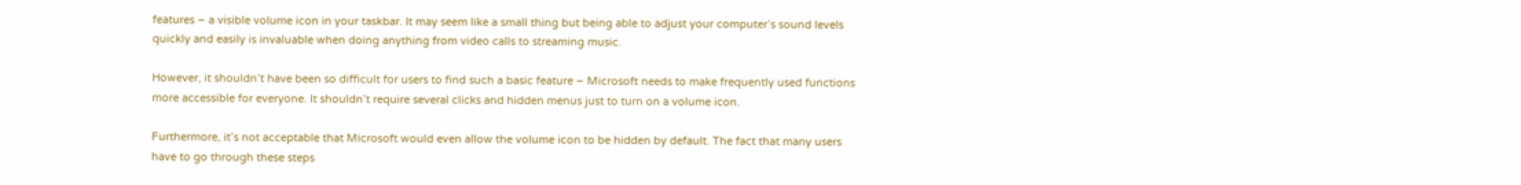features – a visible volume icon in your taskbar. It may seem like a small thing but being able to adjust your computer’s sound levels quickly and easily is invaluable when doing anything from video calls to streaming music.

However, it shouldn’t have been so difficult for users to find such a basic feature – Microsoft needs to make frequently used functions more accessible for everyone. It shouldn’t require several clicks and hidden menus just to turn on a volume icon.

Furthermore, it’s not acceptable that Microsoft would even allow the volume icon to be hidden by default. The fact that many users have to go through these steps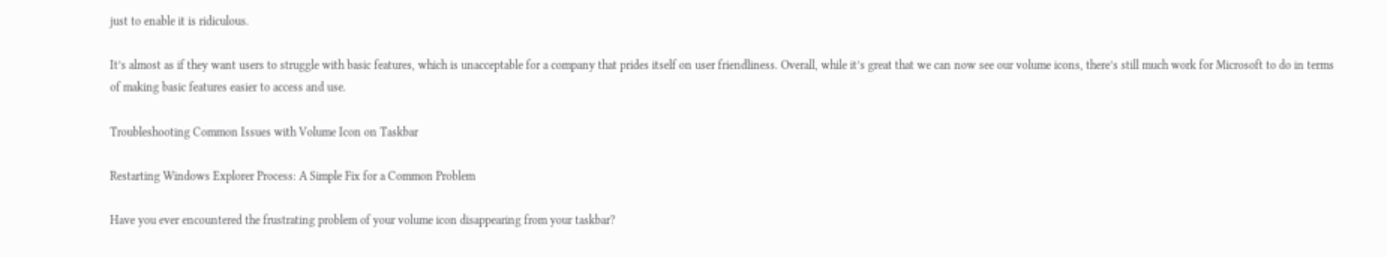just to enable it is ridiculous.

It’s almost as if they want users to struggle with basic features, which is unacceptable for a company that prides itself on user friendliness. Overall, while it’s great that we can now see our volume icons, there’s still much work for Microsoft to do in terms of making basic features easier to access and use.

Troubleshooting Common Issues with Volume Icon on Taskbar

Restarting Windows Explorer Process: A Simple Fix for a Common Problem

Have you ever encountered the frustrating problem of your volume icon disappearing from your taskbar?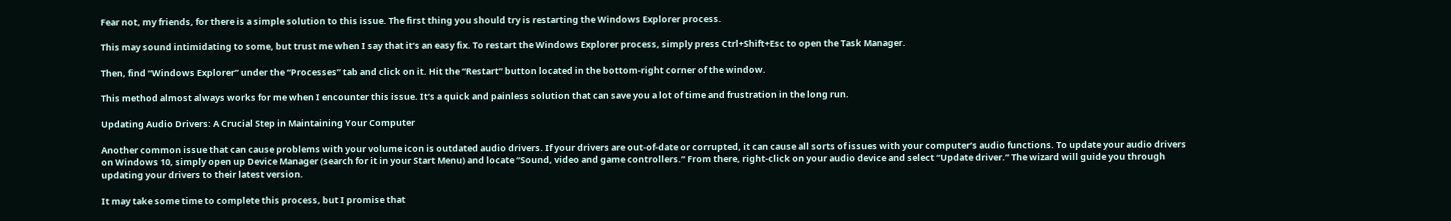Fear not, my friends, for there is a simple solution to this issue. The first thing you should try is restarting the Windows Explorer process.

This may sound intimidating to some, but trust me when I say that it’s an easy fix. To restart the Windows Explorer process, simply press Ctrl+Shift+Esc to open the Task Manager.

Then, find “Windows Explorer” under the “Processes” tab and click on it. Hit the “Restart” button located in the bottom-right corner of the window.

This method almost always works for me when I encounter this issue. It’s a quick and painless solution that can save you a lot of time and frustration in the long run.

Updating Audio Drivers: A Crucial Step in Maintaining Your Computer

Another common issue that can cause problems with your volume icon is outdated audio drivers. If your drivers are out-of-date or corrupted, it can cause all sorts of issues with your computer’s audio functions. To update your audio drivers on Windows 10, simply open up Device Manager (search for it in your Start Menu) and locate “Sound, video and game controllers.” From there, right-click on your audio device and select “Update driver.” The wizard will guide you through updating your drivers to their latest version.

It may take some time to complete this process, but I promise that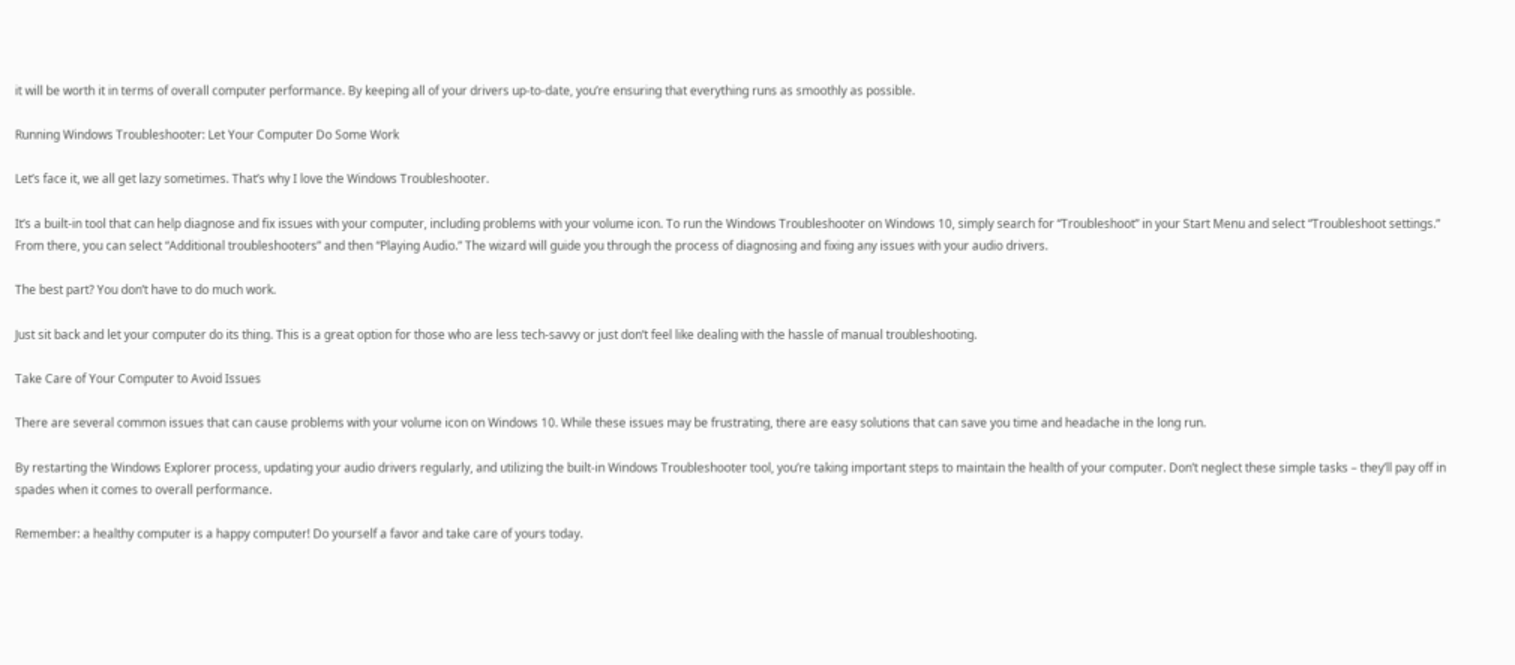it will be worth it in terms of overall computer performance. By keeping all of your drivers up-to-date, you’re ensuring that everything runs as smoothly as possible.

Running Windows Troubleshooter: Let Your Computer Do Some Work

Let’s face it, we all get lazy sometimes. That’s why I love the Windows Troubleshooter.

It’s a built-in tool that can help diagnose and fix issues with your computer, including problems with your volume icon. To run the Windows Troubleshooter on Windows 10, simply search for “Troubleshoot” in your Start Menu and select “Troubleshoot settings.” From there, you can select “Additional troubleshooters” and then “Playing Audio.” The wizard will guide you through the process of diagnosing and fixing any issues with your audio drivers.

The best part? You don’t have to do much work.

Just sit back and let your computer do its thing. This is a great option for those who are less tech-savvy or just don’t feel like dealing with the hassle of manual troubleshooting.

Take Care of Your Computer to Avoid Issues

There are several common issues that can cause problems with your volume icon on Windows 10. While these issues may be frustrating, there are easy solutions that can save you time and headache in the long run.

By restarting the Windows Explorer process, updating your audio drivers regularly, and utilizing the built-in Windows Troubleshooter tool, you’re taking important steps to maintain the health of your computer. Don’t neglect these simple tasks – they’ll pay off in spades when it comes to overall performance.

Remember: a healthy computer is a happy computer! Do yourself a favor and take care of yours today.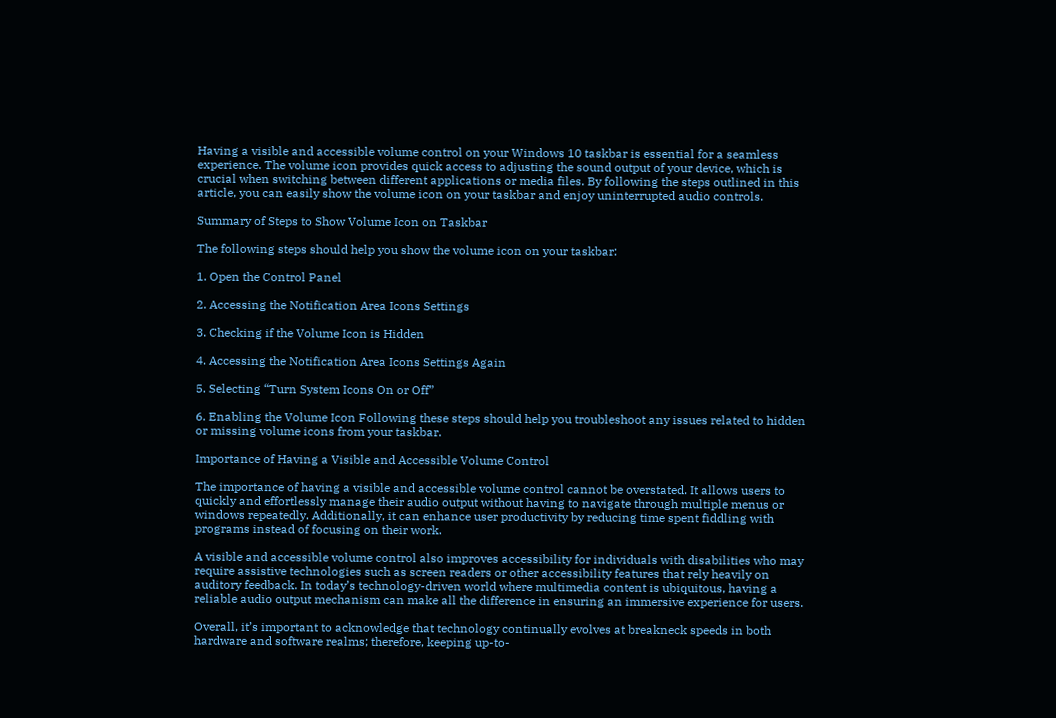Having a visible and accessible volume control on your Windows 10 taskbar is essential for a seamless experience. The volume icon provides quick access to adjusting the sound output of your device, which is crucial when switching between different applications or media files. By following the steps outlined in this article, you can easily show the volume icon on your taskbar and enjoy uninterrupted audio controls.

Summary of Steps to Show Volume Icon on Taskbar

The following steps should help you show the volume icon on your taskbar:

1. Open the Control Panel

2. Accessing the Notification Area Icons Settings

3. Checking if the Volume Icon is Hidden

4. Accessing the Notification Area Icons Settings Again

5. Selecting “Turn System Icons On or Off”

6. Enabling the Volume Icon Following these steps should help you troubleshoot any issues related to hidden or missing volume icons from your taskbar.

Importance of Having a Visible and Accessible Volume Control

The importance of having a visible and accessible volume control cannot be overstated. It allows users to quickly and effortlessly manage their audio output without having to navigate through multiple menus or windows repeatedly. Additionally, it can enhance user productivity by reducing time spent fiddling with programs instead of focusing on their work.

A visible and accessible volume control also improves accessibility for individuals with disabilities who may require assistive technologies such as screen readers or other accessibility features that rely heavily on auditory feedback. In today’s technology-driven world where multimedia content is ubiquitous, having a reliable audio output mechanism can make all the difference in ensuring an immersive experience for users.

Overall, it’s important to acknowledge that technology continually evolves at breakneck speeds in both hardware and software realms; therefore, keeping up-to-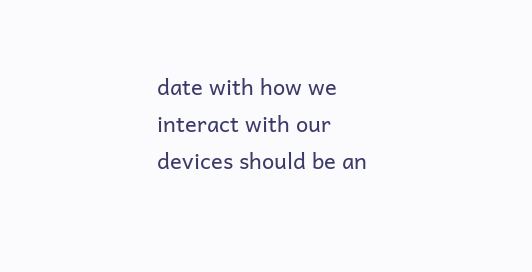date with how we interact with our devices should be an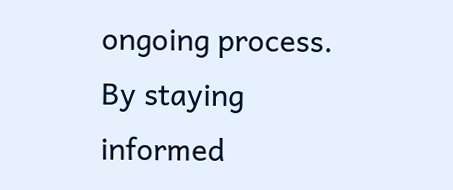ongoing process. By staying informed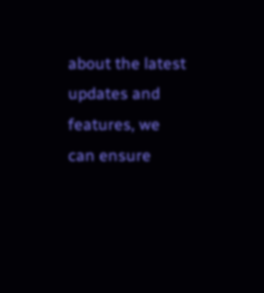about the latest updates and features, we can ensure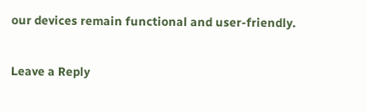our devices remain functional and user-friendly.

Leave a Reply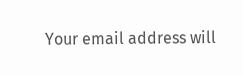Your email address will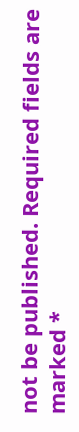not be published. Required fields are marked *